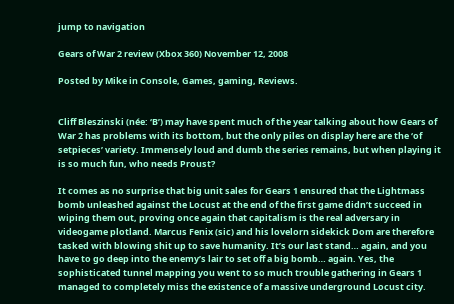jump to navigation

Gears of War 2 review (Xbox 360) November 12, 2008

Posted by Mike in Console, Games, gaming, Reviews.


Cliff Bleszinski (née: ‘B’) may have spent much of the year talking about how Gears of War 2 has problems with its bottom, but the only piles on display here are the ‘of setpieces’ variety. Immensely loud and dumb the series remains, but when playing it is so much fun, who needs Proust?

It comes as no surprise that big unit sales for Gears 1 ensured that the Lightmass bomb unleashed against the Locust at the end of the first game didn’t succeed in wiping them out, proving once again that capitalism is the real adversary in videogame plotland. Marcus Fenix (sic) and his lovelorn sidekick Dom are therefore tasked with blowing shit up to save humanity. It’s our last stand… again, and you have to go deep into the enemy’s lair to set off a big bomb… again. Yes, the sophisticated tunnel mapping you went to so much trouble gathering in Gears 1 managed to completely miss the existence of a massive underground Locust city.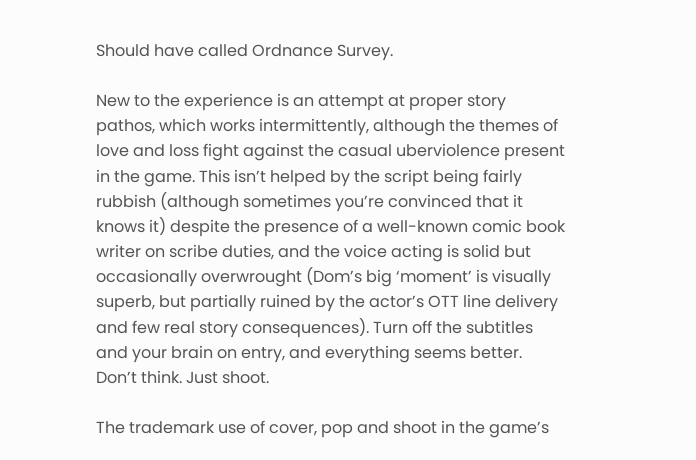Should have called Ordnance Survey.

New to the experience is an attempt at proper story pathos, which works intermittently, although the themes of love and loss fight against the casual uberviolence present in the game. This isn’t helped by the script being fairly rubbish (although sometimes you’re convinced that it knows it) despite the presence of a well-known comic book writer on scribe duties, and the voice acting is solid but occasionally overwrought (Dom’s big ‘moment’ is visually superb, but partially ruined by the actor’s OTT line delivery and few real story consequences). Turn off the subtitles and your brain on entry, and everything seems better. Don’t think. Just shoot.

The trademark use of cover, pop and shoot in the game’s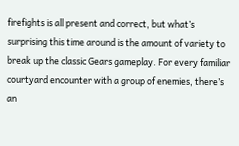firefights is all present and correct, but what’s surprising this time around is the amount of variety to break up the classic Gears gameplay. For every familiar courtyard encounter with a group of enemies, there’s an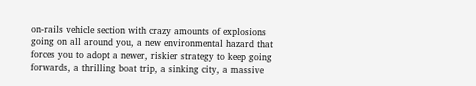on-rails vehicle section with crazy amounts of explosions going on all around you, a new environmental hazard that forces you to adopt a newer, riskier strategy to keep going forwards, a thrilling boat trip, a sinking city, a massive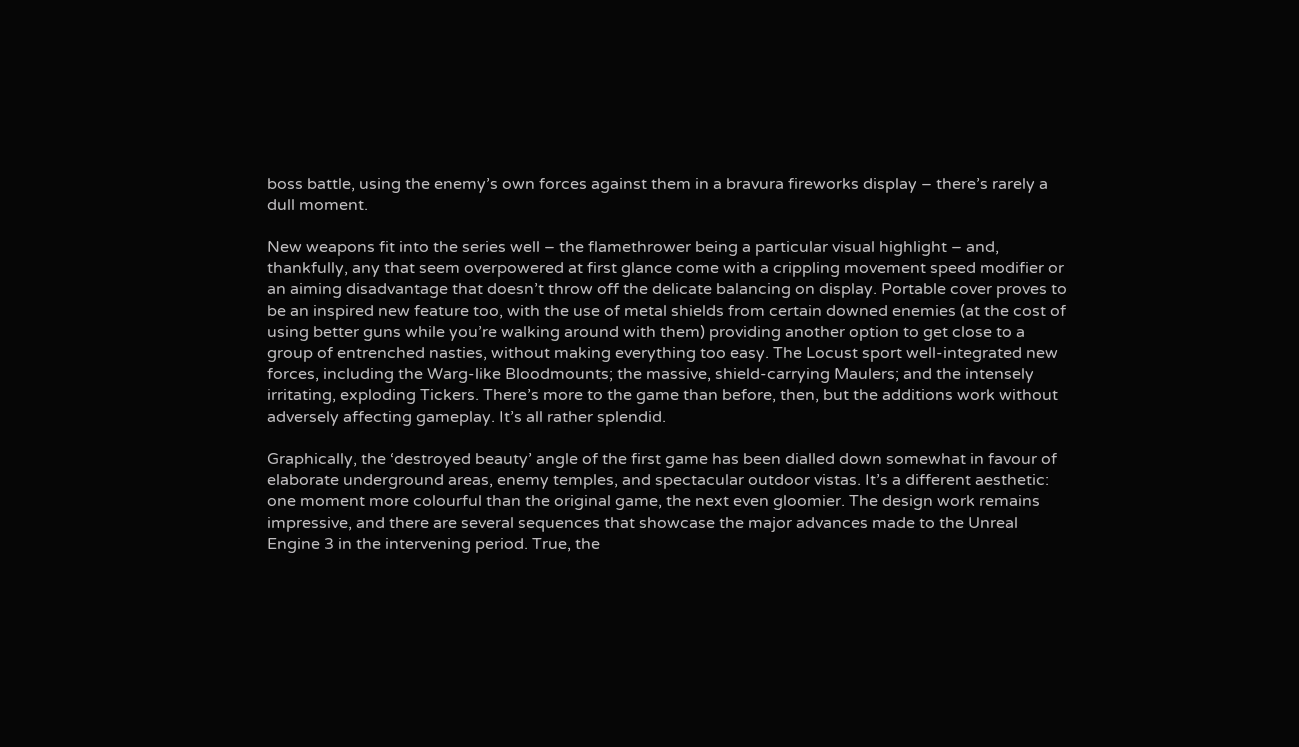boss battle, using the enemy’s own forces against them in a bravura fireworks display – there’s rarely a dull moment.

New weapons fit into the series well – the flamethrower being a particular visual highlight – and, thankfully, any that seem overpowered at first glance come with a crippling movement speed modifier or an aiming disadvantage that doesn’t throw off the delicate balancing on display. Portable cover proves to be an inspired new feature too, with the use of metal shields from certain downed enemies (at the cost of using better guns while you’re walking around with them) providing another option to get close to a group of entrenched nasties, without making everything too easy. The Locust sport well-integrated new forces, including the Warg-like Bloodmounts; the massive, shield-carrying Maulers; and the intensely irritating, exploding Tickers. There’s more to the game than before, then, but the additions work without adversely affecting gameplay. It’s all rather splendid.

Graphically, the ‘destroyed beauty’ angle of the first game has been dialled down somewhat in favour of elaborate underground areas, enemy temples, and spectacular outdoor vistas. It’s a different aesthetic: one moment more colourful than the original game, the next even gloomier. The design work remains impressive, and there are several sequences that showcase the major advances made to the Unreal Engine 3 in the intervening period. True, the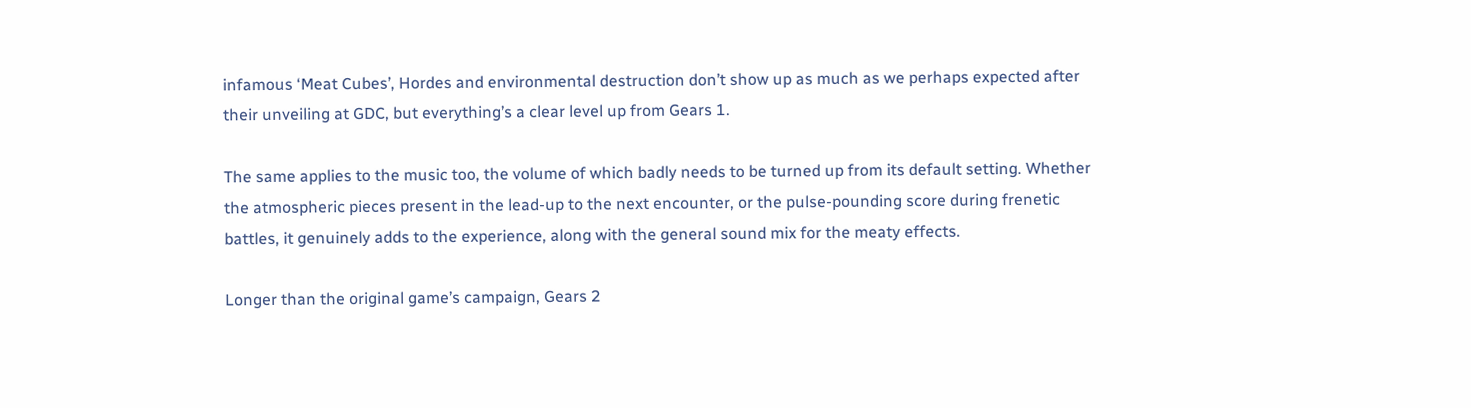infamous ‘Meat Cubes’, Hordes and environmental destruction don’t show up as much as we perhaps expected after their unveiling at GDC, but everything’s a clear level up from Gears 1.

The same applies to the music too, the volume of which badly needs to be turned up from its default setting. Whether the atmospheric pieces present in the lead-up to the next encounter, or the pulse-pounding score during frenetic battles, it genuinely adds to the experience, along with the general sound mix for the meaty effects.

Longer than the original game’s campaign, Gears 2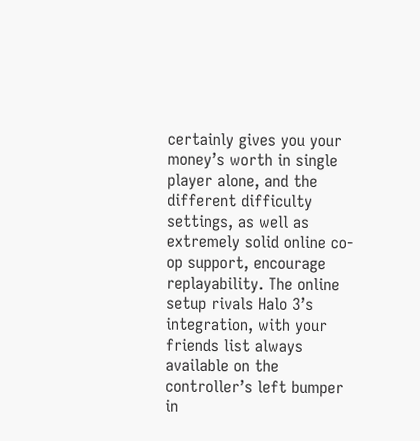certainly gives you your money’s worth in single player alone, and the different difficulty settings, as well as extremely solid online co-op support, encourage replayability. The online setup rivals Halo 3’s integration, with your friends list always available on the controller’s left bumper in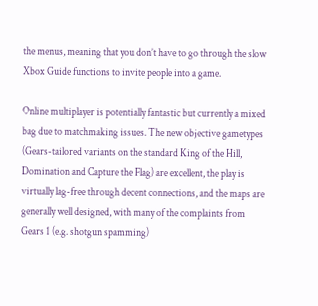the menus, meaning that you don’t have to go through the slow Xbox Guide functions to invite people into a game.

Online multiplayer is potentially fantastic but currently a mixed bag due to matchmaking issues. The new objective gametypes (Gears-tailored variants on the standard King of the Hill, Domination and Capture the Flag) are excellent, the play is virtually lag-free through decent connections, and the maps are generally well designed, with many of the complaints from Gears 1 (e.g. shotgun spamming)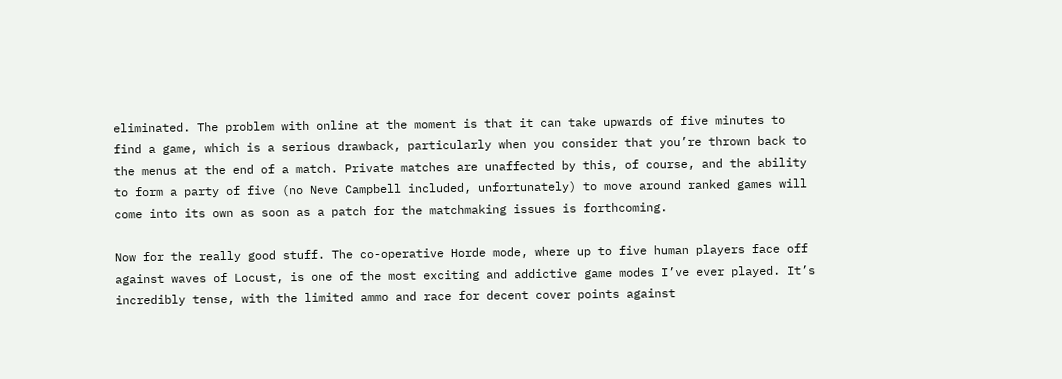eliminated. The problem with online at the moment is that it can take upwards of five minutes to find a game, which is a serious drawback, particularly when you consider that you’re thrown back to the menus at the end of a match. Private matches are unaffected by this, of course, and the ability to form a party of five (no Neve Campbell included, unfortunately) to move around ranked games will come into its own as soon as a patch for the matchmaking issues is forthcoming.

Now for the really good stuff. The co-operative Horde mode, where up to five human players face off against waves of Locust, is one of the most exciting and addictive game modes I’ve ever played. It’s incredibly tense, with the limited ammo and race for decent cover points against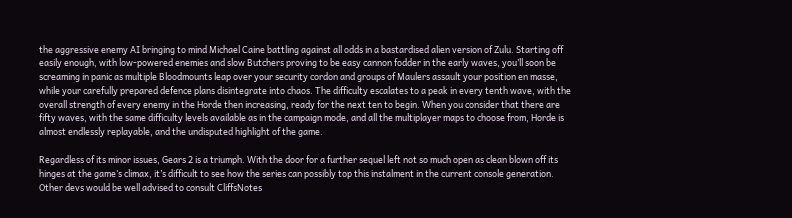the aggressive enemy AI bringing to mind Michael Caine battling against all odds in a bastardised alien version of Zulu. Starting off easily enough, with low-powered enemies and slow Butchers proving to be easy cannon fodder in the early waves, you’ll soon be screaming in panic as multiple Bloodmounts leap over your security cordon and groups of Maulers assault your position en masse, while your carefully prepared defence plans disintegrate into chaos. The difficulty escalates to a peak in every tenth wave, with the overall strength of every enemy in the Horde then increasing, ready for the next ten to begin. When you consider that there are fifty waves, with the same difficulty levels available as in the campaign mode, and all the multiplayer maps to choose from, Horde is almost endlessly replayable, and the undisputed highlight of the game.

Regardless of its minor issues, Gears 2 is a triumph. With the door for a further sequel left not so much open as clean blown off its hinges at the game’s climax, it’s difficult to see how the series can possibly top this instalment in the current console generation. Other devs would be well advised to consult CliffsNotes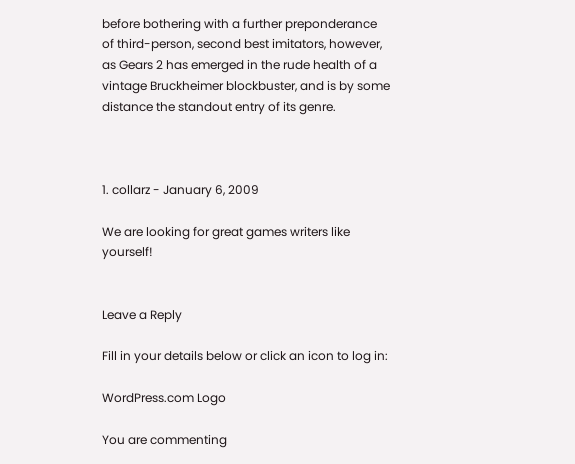before bothering with a further preponderance of third-person, second best imitators, however, as Gears 2 has emerged in the rude health of a vintage Bruckheimer blockbuster, and is by some distance the standout entry of its genre.



1. collarz - January 6, 2009

We are looking for great games writers like yourself!


Leave a Reply

Fill in your details below or click an icon to log in:

WordPress.com Logo

You are commenting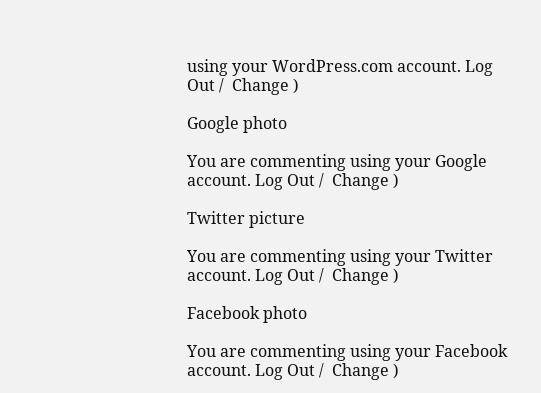using your WordPress.com account. Log Out /  Change )

Google photo

You are commenting using your Google account. Log Out /  Change )

Twitter picture

You are commenting using your Twitter account. Log Out /  Change )

Facebook photo

You are commenting using your Facebook account. Log Out /  Change )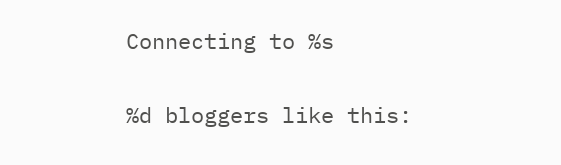Connecting to %s

%d bloggers like this: